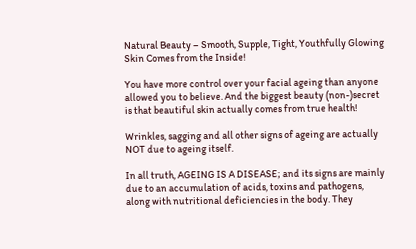Natural Beauty – Smooth, Supple, Tight, Youthfully Glowing Skin Comes from the Inside!

You have more control over your facial ageing than anyone allowed you to believe. And the biggest beauty (non-)secret is that beautiful skin actually comes from true health!

Wrinkles, sagging and all other signs of ageing are actually NOT due to ageing itself.

In all truth, AGEING IS A DISEASE; and its signs are mainly due to an accumulation of acids, toxins and pathogens, along with nutritional deficiencies in the body. They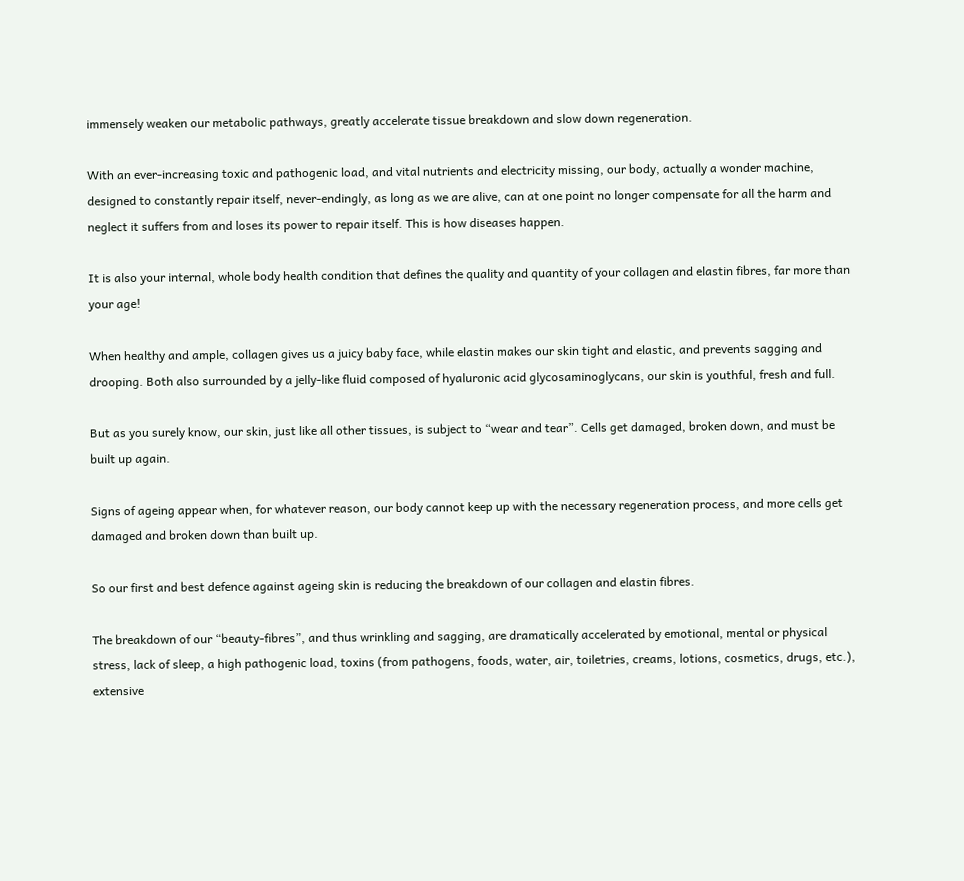immensely weaken our metabolic pathways, greatly accelerate tissue breakdown and slow down regeneration.

With an ever-increasing toxic and pathogenic load, and vital nutrients and electricity missing, our body, actually a wonder machine, designed to constantly repair itself, never-endingly, as long as we are alive, can at one point no longer compensate for all the harm and neglect it suffers from and loses its power to repair itself. This is how diseases happen.

It is also your internal, whole body health condition that defines the quality and quantity of your collagen and elastin fibres, far more than your age!

When healthy and ample, collagen gives us a juicy baby face, while elastin makes our skin tight and elastic, and prevents sagging and drooping. Both also surrounded by a jelly-like fluid composed of hyaluronic acid glycosaminoglycans, our skin is youthful, fresh and full.

But as you surely know, our skin, just like all other tissues, is subject to “wear and tear”. Cells get damaged, broken down, and must be built up again.

Signs of ageing appear when, for whatever reason, our body cannot keep up with the necessary regeneration process, and more cells get damaged and broken down than built up.

So our first and best defence against ageing skin is reducing the breakdown of our collagen and elastin fibres.

The breakdown of our “beauty-fibres”, and thus wrinkling and sagging, are dramatically accelerated by emotional, mental or physical stress, lack of sleep, a high pathogenic load, toxins (from pathogens, foods, water, air, toiletries, creams, lotions, cosmetics, drugs, etc.), extensive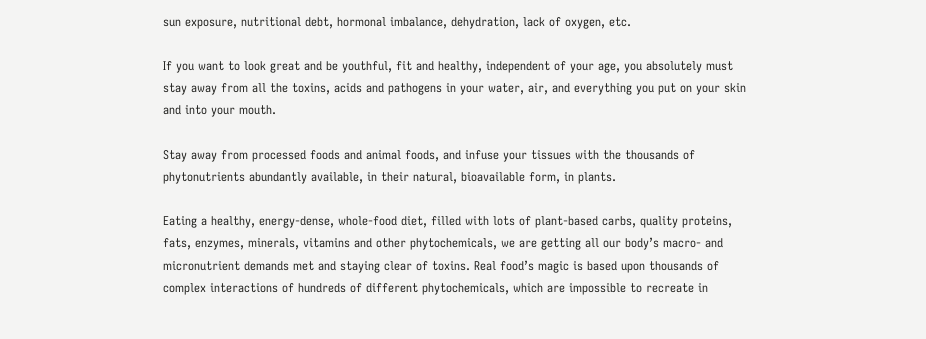sun exposure, nutritional debt, hormonal imbalance, dehydration, lack of oxygen, etc.

If you want to look great and be youthful, fit and healthy, independent of your age, you absolutely must stay away from all the toxins, acids and pathogens in your water, air, and everything you put on your skin and into your mouth.

Stay away from processed foods and animal foods, and infuse your tissues with the thousands of phytonutrients abundantly available, in their natural, bioavailable form, in plants.

Eating a healthy, energy-dense, whole-food diet, filled with lots of plant-based carbs, quality proteins, fats, enzymes, minerals, vitamins and other phytochemicals, we are getting all our body’s macro- and micronutrient demands met and staying clear of toxins. Real food’s magic is based upon thousands of complex interactions of hundreds of different phytochemicals, which are impossible to recreate in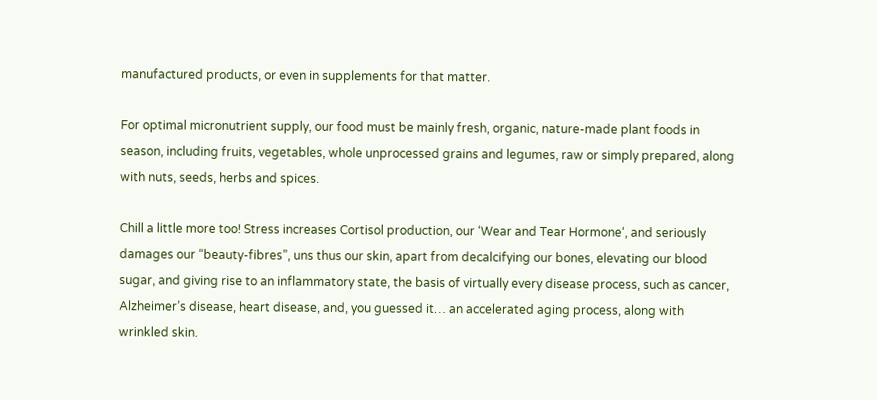manufactured products, or even in supplements for that matter.

For optimal micronutrient supply, our food must be mainly fresh, organic, nature-made plant foods in season, including fruits, vegetables, whole unprocessed grains and legumes, raw or simply prepared, along with nuts, seeds, herbs and spices.

Chill a little more too! Stress increases Cortisol production, our ‘Wear and Tear Hormone‘, and seriously damages our “beauty-fibres”, uns thus our skin, apart from decalcifying our bones, elevating our blood sugar, and giving rise to an inflammatory state, the basis of virtually every disease process, such as cancer, Alzheimer’s disease, heart disease, and, you guessed it… an accelerated aging process, along with wrinkled skin.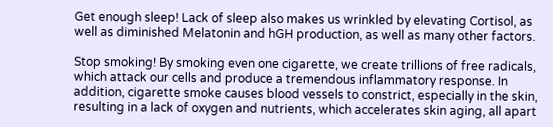Get enough sleep! Lack of sleep also makes us wrinkled by elevating Cortisol, as well as diminished Melatonin and hGH production, as well as many other factors.

Stop smoking! By smoking even one cigarette, we create trillions of free radicals, which attack our cells and produce a tremendous inflammatory response. In addition, cigarette smoke causes blood vessels to constrict, especially in the skin, resulting in a lack of oxygen and nutrients, which accelerates skin aging, all apart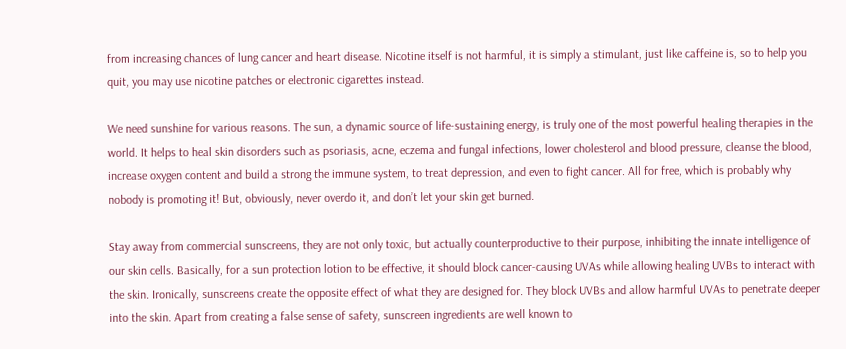from increasing chances of lung cancer and heart disease. Nicotine itself is not harmful, it is simply a stimulant, just like caffeine is, so to help you quit, you may use nicotine patches or electronic cigarettes instead.

We need sunshine for various reasons. The sun, a dynamic source of life-sustaining energy, is truly one of the most powerful healing therapies in the world. It helps to heal skin disorders such as psoriasis, acne, eczema and fungal infections, lower cholesterol and blood pressure, cleanse the blood, increase oxygen content and build a strong the immune system, to treat depression, and even to fight cancer. All for free, which is probably why nobody is promoting it! But, obviously, never overdo it, and don’t let your skin get burned.

Stay away from commercial sunscreens, they are not only toxic, but actually counterproductive to their purpose, inhibiting the innate intelligence of our skin cells. Basically, for a sun protection lotion to be effective, it should block cancer-causing UVAs while allowing healing UVBs to interact with the skin. Ironically, sunscreens create the opposite effect of what they are designed for. They block UVBs and allow harmful UVAs to penetrate deeper into the skin. Apart from creating a false sense of safety, sunscreen ingredients are well known to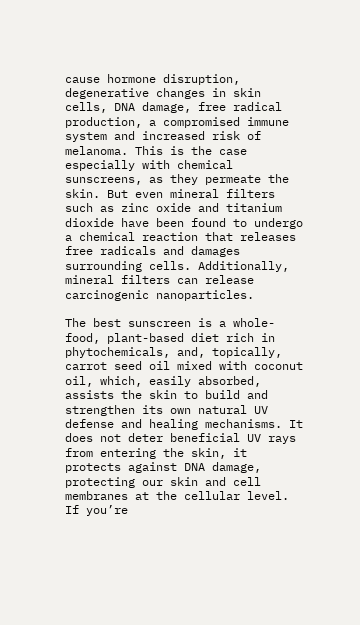cause hormone disruption, degenerative changes in skin cells, DNA damage, free radical production, a compromised immune system and increased risk of melanoma. This is the case especially with chemical sunscreens, as they permeate the skin. But even mineral filters such as zinc oxide and titanium dioxide have been found to undergo a chemical reaction that releases free radicals and damages surrounding cells. Additionally, mineral filters can release carcinogenic nanoparticles.

The best sunscreen is a whole-food, plant-based diet rich in phytochemicals, and, topically, carrot seed oil mixed with coconut oil, which, easily absorbed, assists the skin to build and strengthen its own natural UV defense and healing mechanisms. It does not deter beneficial UV rays from entering the skin, it protects against DNA damage, protecting our skin and cell membranes at the cellular level. If you’re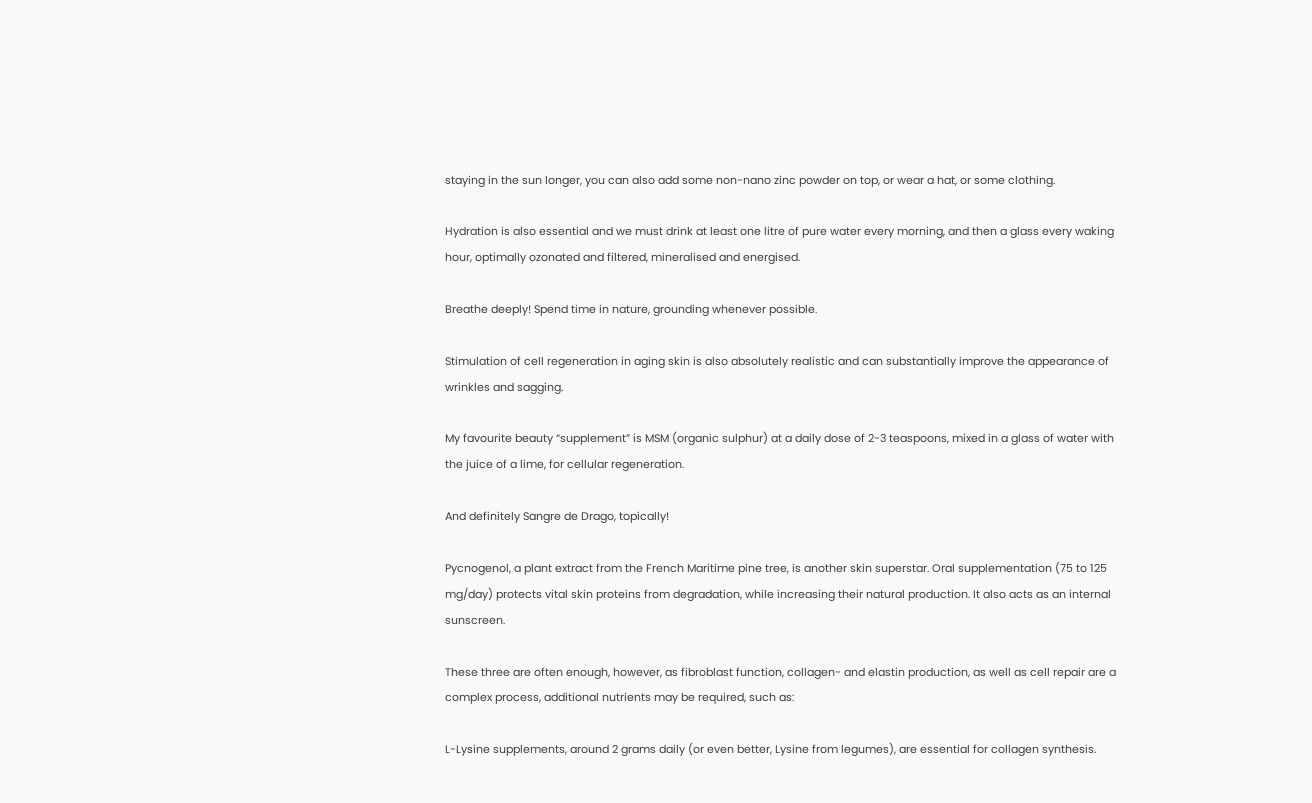staying in the sun longer, you can also add some non-nano zinc powder on top, or wear a hat, or some clothing.

Hydration is also essential and we must drink at least one litre of pure water every morning, and then a glass every waking hour, optimally ozonated and filtered, mineralised and energised.

Breathe deeply! Spend time in nature, grounding whenever possible.

Stimulation of cell regeneration in aging skin is also absolutely realistic and can substantially improve the appearance of wrinkles and sagging.

My favourite beauty “supplement” is MSM (organic sulphur) at a daily dose of 2-3 teaspoons, mixed in a glass of water with the juice of a lime, for cellular regeneration.

And definitely Sangre de Drago, topically!

Pycnogenol, a plant extract from the French Maritime pine tree, is another skin superstar. Oral supplementation (75 to 125 mg/day) protects vital skin proteins from degradation, while increasing their natural production. It also acts as an internal sunscreen.

These three are often enough, however, as fibroblast function, collagen- and elastin production, as well as cell repair are a complex process, additional nutrients may be required, such as:

L-Lysine supplements, around 2 grams daily (or even better, Lysine from legumes), are essential for collagen synthesis.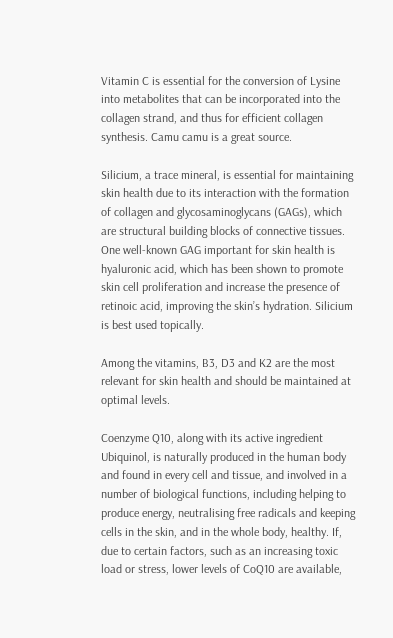Vitamin C is essential for the conversion of Lysine into metabolites that can be incorporated into the collagen strand, and thus for efficient collagen synthesis. Camu camu is a great source.

Silicium, a trace mineral, is essential for maintaining skin health due to its interaction with the formation of collagen and glycosaminoglycans (GAGs), which are structural building blocks of connective tissues. One well-known GAG important for skin health is hyaluronic acid, which has been shown to promote skin cell proliferation and increase the presence of retinoic acid, improving the skin’s hydration. Silicium is best used topically.

Among the vitamins, B3, D3 and K2 are the most relevant for skin health and should be maintained at optimal levels.

Coenzyme Q10, along with its active ingredient Ubiquinol, is naturally produced in the human body and found in every cell and tissue, and involved in a number of biological functions, including helping to produce energy, neutralising free radicals and keeping cells in the skin, and in the whole body, healthy. If, due to certain factors, such as an increasing toxic load or stress, lower levels of CoQ10 are available,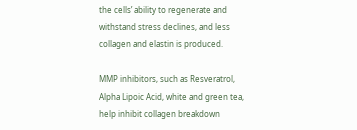the cells’ ability to regenerate and withstand stress declines, and less collagen and elastin is produced.

MMP inhibitors, such as Resveratrol, Alpha Lipoic Acid, white and green tea, help inhibit collagen breakdown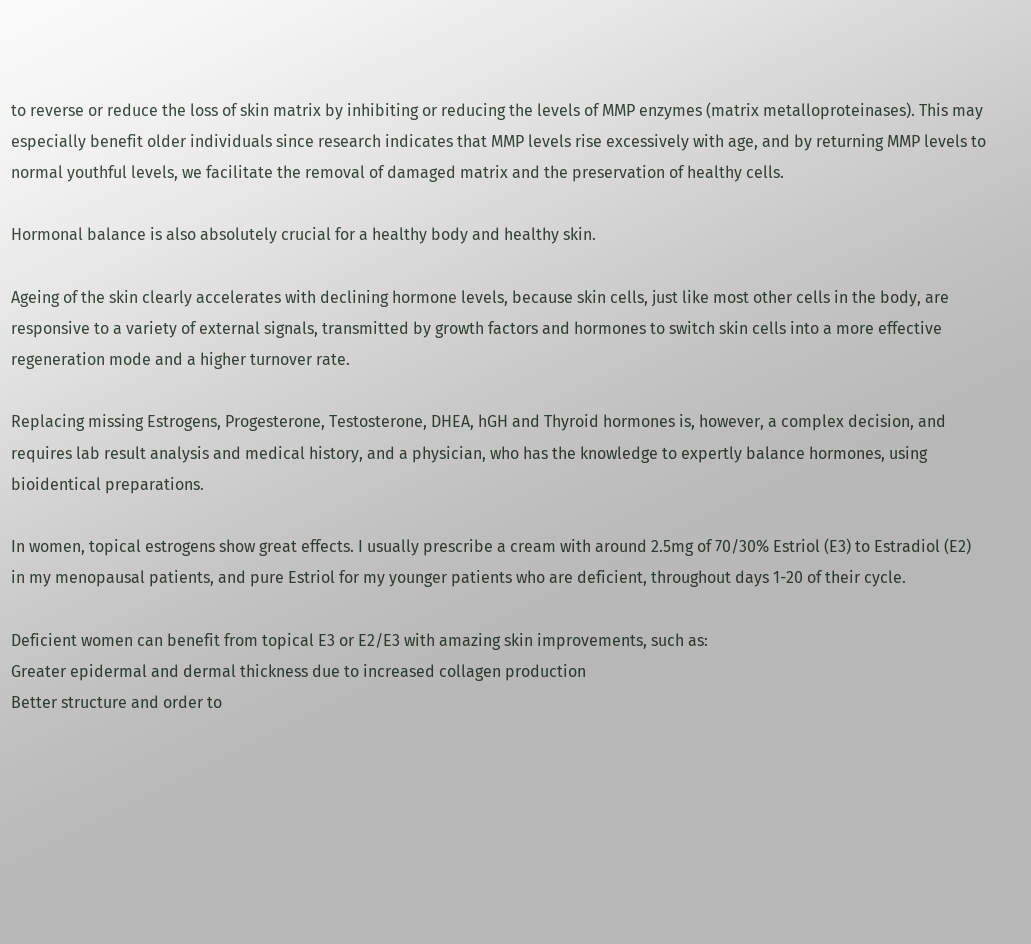to reverse or reduce the loss of skin matrix by inhibiting or reducing the levels of MMP enzymes (matrix metalloproteinases). This may especially benefit older individuals since research indicates that MMP levels rise excessively with age, and by returning MMP levels to normal youthful levels, we facilitate the removal of damaged matrix and the preservation of healthy cells.

Hormonal balance is also absolutely crucial for a healthy body and healthy skin.

Ageing of the skin clearly accelerates with declining hormone levels, because skin cells, just like most other cells in the body, are responsive to a variety of external signals, transmitted by growth factors and hormones to switch skin cells into a more effective regeneration mode and a higher turnover rate.

Replacing missing Estrogens, Progesterone, Testosterone, DHEA, hGH and Thyroid hormones is, however, a complex decision, and requires lab result analysis and medical history, and a physician, who has the knowledge to expertly balance hormones, using bioidentical preparations.

In women, topical estrogens show great effects. I usually prescribe a cream with around 2.5mg of 70/30% Estriol (E3) to Estradiol (E2) in my menopausal patients, and pure Estriol for my younger patients who are deficient, throughout days 1-20 of their cycle.

Deficient women can benefit from topical E3 or E2/E3 with amazing skin improvements, such as:
Greater epidermal and dermal thickness due to increased collagen production
Better structure and order to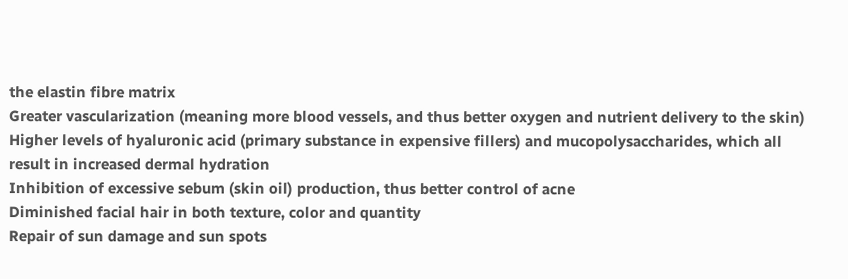the elastin fibre matrix
Greater vascularization (meaning more blood vessels, and thus better oxygen and nutrient delivery to the skin)
Higher levels of hyaluronic acid (primary substance in expensive fillers) and mucopolysaccharides, which all result in increased dermal hydration
Inhibition of excessive sebum (skin oil) production, thus better control of acne
Diminished facial hair in both texture, color and quantity
Repair of sun damage and sun spots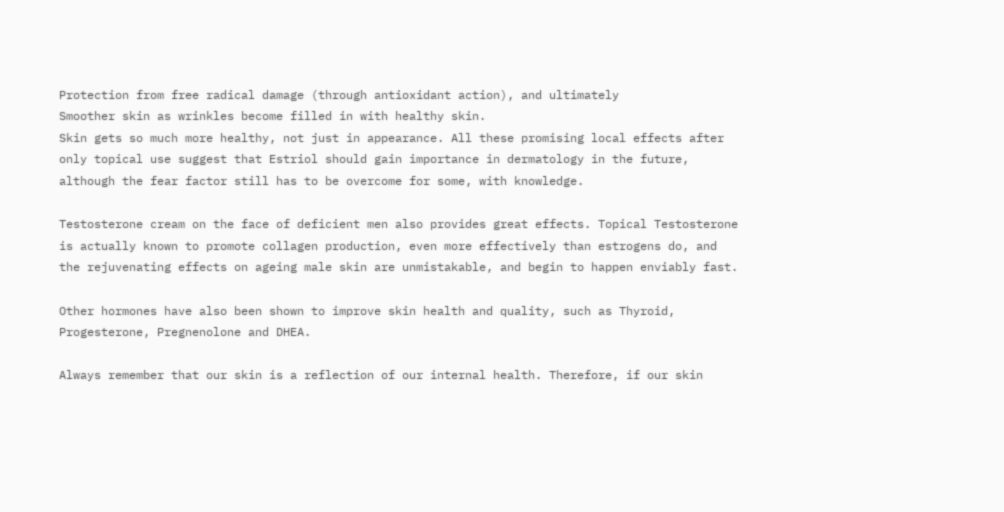Protection from free radical damage (through antioxidant action), and ultimately
Smoother skin as wrinkles become filled in with healthy skin.
Skin gets so much more healthy, not just in appearance. All these promising local effects after only topical use suggest that Estriol should gain importance in dermatology in the future, although the fear factor still has to be overcome for some, with knowledge.

Testosterone cream on the face of deficient men also provides great effects. Topical Testosterone is actually known to promote collagen production, even more effectively than estrogens do, and the rejuvenating effects on ageing male skin are unmistakable, and begin to happen enviably fast.

Other hormones have also been shown to improve skin health and quality, such as Thyroid, Progesterone, Pregnenolone and DHEA.

Always remember that our skin is a reflection of our internal health. Therefore, if our skin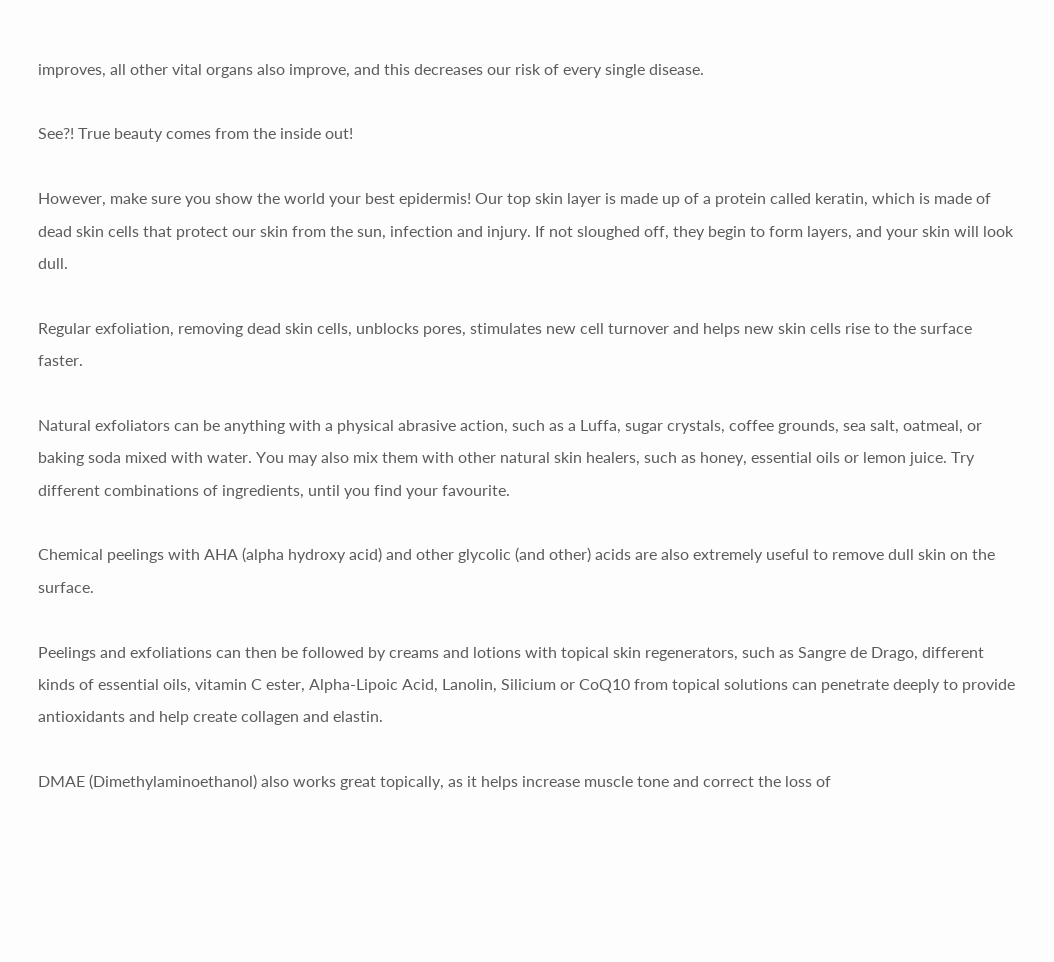improves, all other vital organs also improve, and this decreases our risk of every single disease.

See?! True beauty comes from the inside out!

However, make sure you show the world your best epidermis! Our top skin layer is made up of a protein called keratin, which is made of dead skin cells that protect our skin from the sun, infection and injury. If not sloughed off, they begin to form layers, and your skin will look dull.

Regular exfoliation, removing dead skin cells, unblocks pores, stimulates new cell turnover and helps new skin cells rise to the surface faster.

Natural exfoliators can be anything with a physical abrasive action, such as a Luffa, sugar crystals, coffee grounds, sea salt, oatmeal, or baking soda mixed with water. You may also mix them with other natural skin healers, such as honey, essential oils or lemon juice. Try different combinations of ingredients, until you find your favourite.

Chemical peelings with AHA (alpha hydroxy acid) and other glycolic (and other) acids are also extremely useful to remove dull skin on the surface.

Peelings and exfoliations can then be followed by creams and lotions with topical skin regenerators, such as Sangre de Drago, different kinds of essential oils, vitamin C ester, Alpha-Lipoic Acid, Lanolin, Silicium or CoQ10 from topical solutions can penetrate deeply to provide antioxidants and help create collagen and elastin.

DMAE (Dimethylaminoethanol) also works great topically, as it helps increase muscle tone and correct the loss of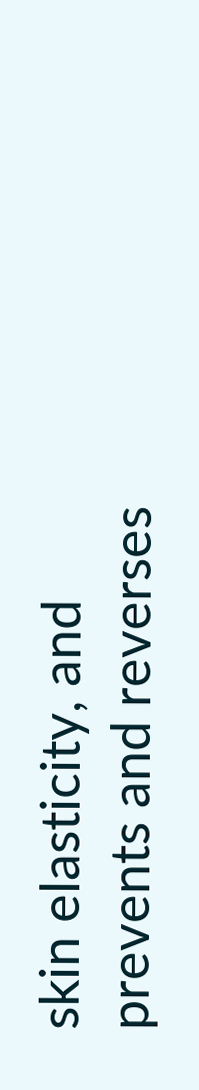skin elasticity, and prevents and reverses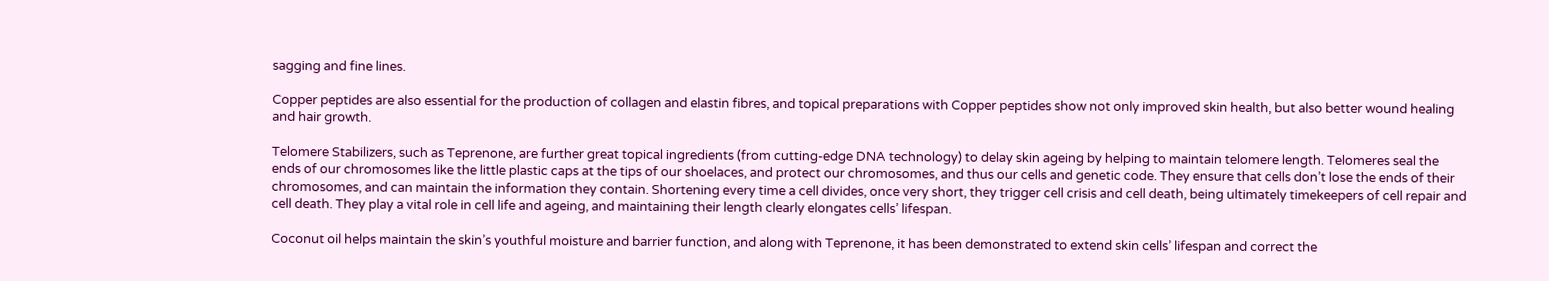sagging and fine lines.

Copper peptides are also essential for the production of collagen and elastin fibres, and topical preparations with Copper peptides show not only improved skin health, but also better wound healing and hair growth.

Telomere Stabilizers, such as Teprenone, are further great topical ingredients (from cutting-edge DNA technology) to delay skin ageing by helping to maintain telomere length. Telomeres seal the ends of our chromosomes like the little plastic caps at the tips of our shoelaces, and protect our chromosomes, and thus our cells and genetic code. They ensure that cells don’t lose the ends of their chromosomes, and can maintain the information they contain. Shortening every time a cell divides, once very short, they trigger cell crisis and cell death, being ultimately timekeepers of cell repair and cell death. They play a vital role in cell life and ageing, and maintaining their length clearly elongates cells’ lifespan.

Coconut oil helps maintain the skin’s youthful moisture and barrier function, and along with Teprenone, it has been demonstrated to extend skin cells’ lifespan and correct the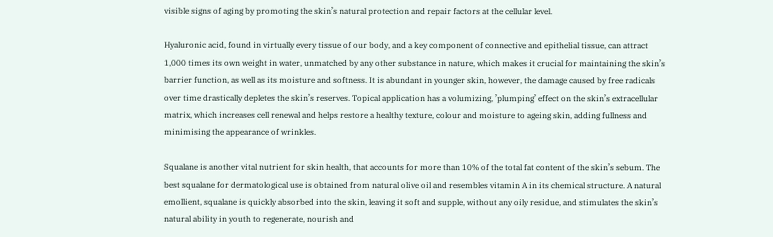visible signs of aging by promoting the skin’s natural protection and repair factors at the cellular level.

Hyaluronic acid, found in virtually every tissue of our body, and a key component of connective and epithelial tissue, can attract 1,000 times its own weight in water, unmatched by any other substance in nature, which makes it crucial for maintaining the skin’s barrier function, as well as its moisture and softness. It is abundant in younger skin, however, the damage caused by free radicals over time drastically depletes the skin’s reserves. Topical application has a volumizing, ’plumping’ effect on the skin’s extracellular matrix, which increases cell renewal and helps restore a healthy texture, colour and moisture to ageing skin, adding fullness and minimising the appearance of wrinkles.

Squalane is another vital nutrient for skin health, that accounts for more than 10% of the total fat content of the skin’s sebum. The best squalane for dermatological use is obtained from natural olive oil and resembles vitamin A in its chemical structure. A natural emollient, squalane is quickly absorbed into the skin, leaving it soft and supple, without any oily residue, and stimulates the skin’s natural ability in youth to regenerate, nourish and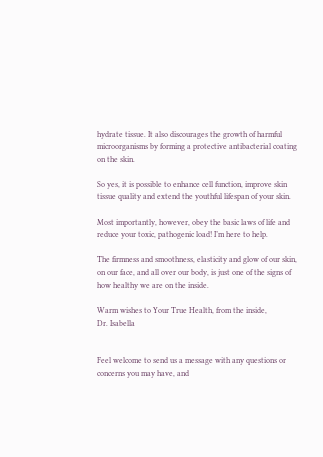hydrate tissue. It also discourages the growth of harmful microorganisms by forming a protective antibacterial coating on the skin.

So yes, it is possible to enhance cell function, improve skin tissue quality and extend the youthful lifespan of your skin.

Most importantly, however, obey the basic laws of life and reduce your toxic, pathogenic load! I’m here to help.

The firmness and smoothness, elasticity and glow of our skin, on our face, and all over our body, is just one of the signs of how healthy we are on the inside.

Warm wishes to Your True Health, from the inside,
Dr. Isabella


Feel welcome to send us a message with any questions or concerns you may have, and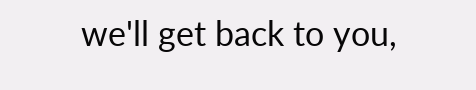we'll get back to you,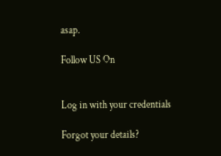asap.

Follow US On


Log in with your credentials

Forgot your details?